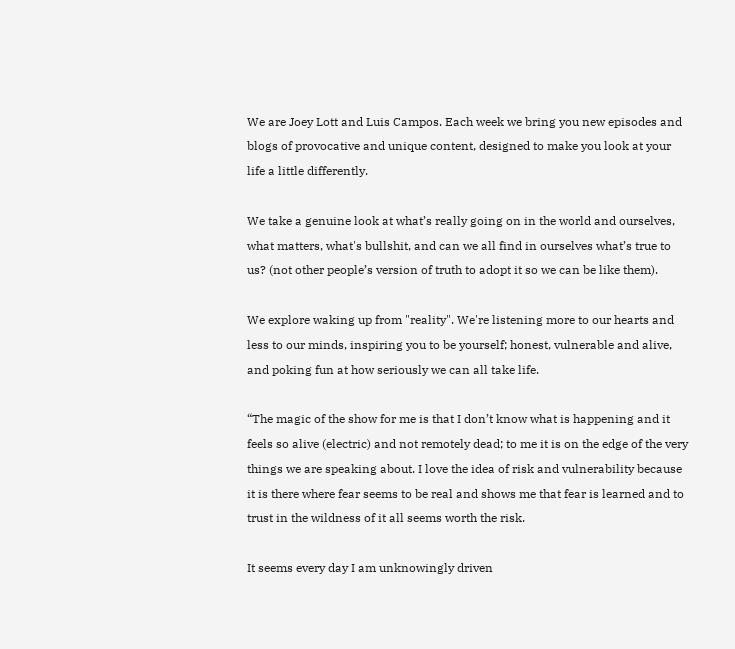We are Joey Lott and Luis Campos. Each week we bring you new episodes and blogs of provocative and unique content, designed to make you look at your life a little differently.

We take a genuine look at what’s really going on in the world and ourselves, what matters, what's bullshit, and can we all find in ourselves what’s true to us? (not other people’s version of truth to adopt it so we can be like them).

We explore waking up from "reality". We're listening more to our hearts and less to our minds, inspiring you to be yourself; honest, vulnerable and alive, and poking fun at how seriously we can all take life.

“The magic of the show for me is that I don’t know what is happening and it feels so alive (electric) and not remotely dead; to me it is on the edge of the very things we are speaking about. I love the idea of risk and vulnerability because it is there where fear seems to be real and shows me that fear is learned and to trust in the wildness of it all seems worth the risk.

It seems every day I am unknowingly driven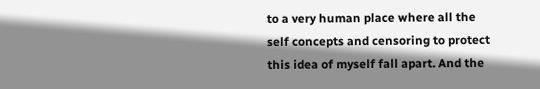to a very human place where all the self concepts and censoring to protect this idea of myself fall apart. And the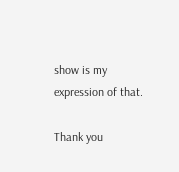show is my expression of that.

Thank you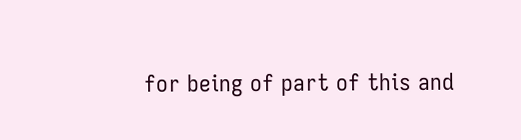for being of part of this and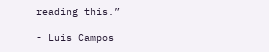reading this.”

- Luis Campos